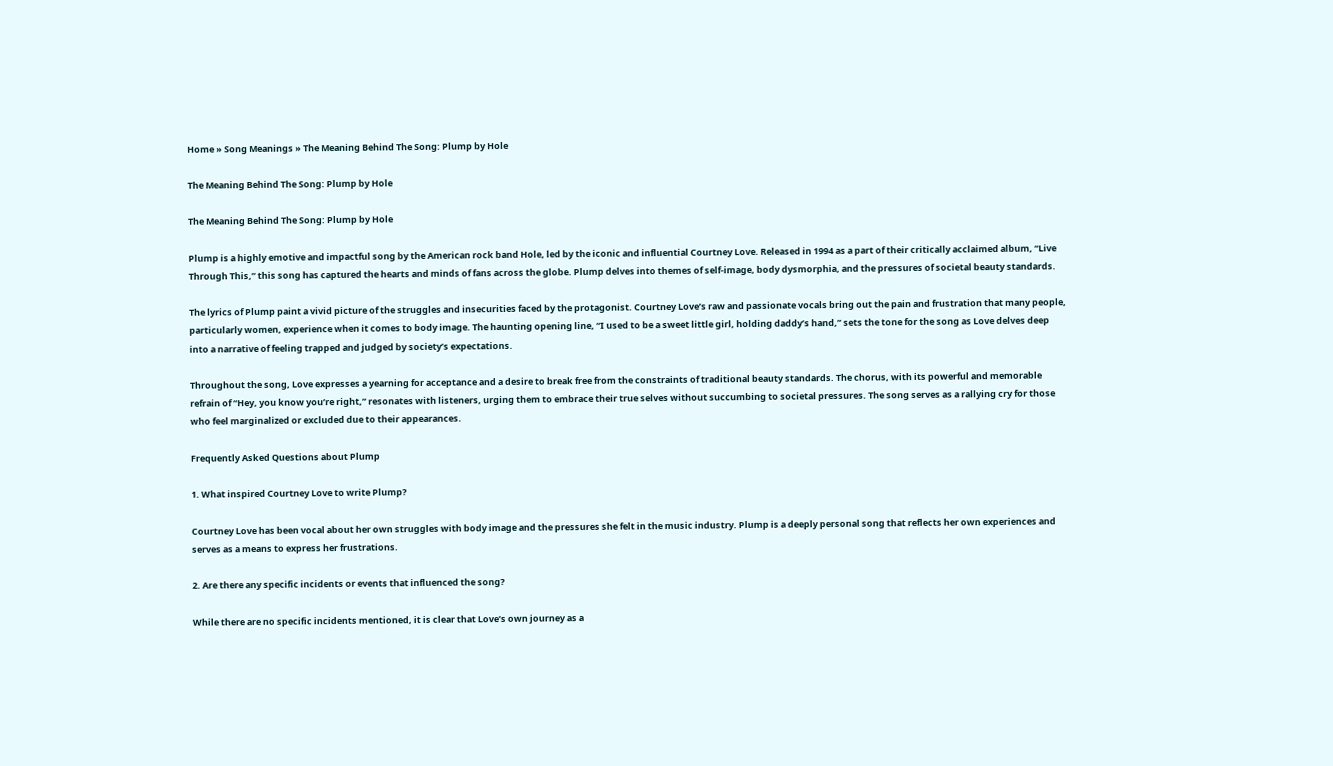Home » Song Meanings » The Meaning Behind The Song: Plump by Hole

The Meaning Behind The Song: Plump by Hole

The Meaning Behind The Song: Plump by Hole

Plump is a highly emotive and impactful song by the American rock band Hole, led by the iconic and influential Courtney Love. Released in 1994 as a part of their critically acclaimed album, “Live Through This,” this song has captured the hearts and minds of fans across the globe. Plump delves into themes of self-image, body dysmorphia, and the pressures of societal beauty standards.

The lyrics of Plump paint a vivid picture of the struggles and insecurities faced by the protagonist. Courtney Love’s raw and passionate vocals bring out the pain and frustration that many people, particularly women, experience when it comes to body image. The haunting opening line, “I used to be a sweet little girl, holding daddy’s hand,” sets the tone for the song as Love delves deep into a narrative of feeling trapped and judged by society’s expectations.

Throughout the song, Love expresses a yearning for acceptance and a desire to break free from the constraints of traditional beauty standards. The chorus, with its powerful and memorable refrain of “Hey, you know you’re right,” resonates with listeners, urging them to embrace their true selves without succumbing to societal pressures. The song serves as a rallying cry for those who feel marginalized or excluded due to their appearances.

Frequently Asked Questions about Plump

1. What inspired Courtney Love to write Plump?

Courtney Love has been vocal about her own struggles with body image and the pressures she felt in the music industry. Plump is a deeply personal song that reflects her own experiences and serves as a means to express her frustrations.

2. Are there any specific incidents or events that influenced the song?

While there are no specific incidents mentioned, it is clear that Love’s own journey as a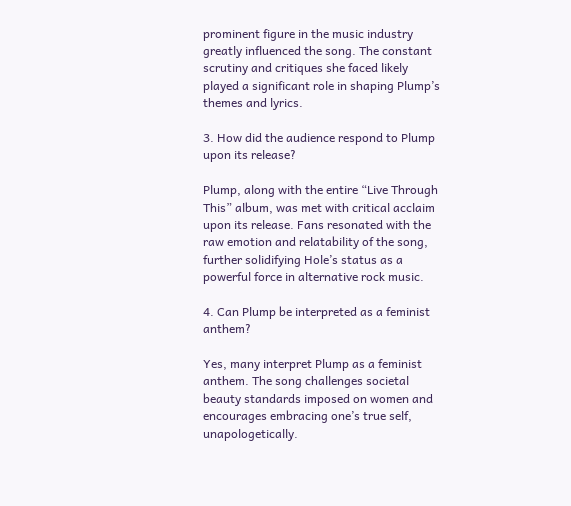prominent figure in the music industry greatly influenced the song. The constant scrutiny and critiques she faced likely played a significant role in shaping Plump’s themes and lyrics.

3. How did the audience respond to Plump upon its release?

Plump, along with the entire “Live Through This” album, was met with critical acclaim upon its release. Fans resonated with the raw emotion and relatability of the song, further solidifying Hole’s status as a powerful force in alternative rock music.

4. Can Plump be interpreted as a feminist anthem?

Yes, many interpret Plump as a feminist anthem. The song challenges societal beauty standards imposed on women and encourages embracing one’s true self, unapologetically.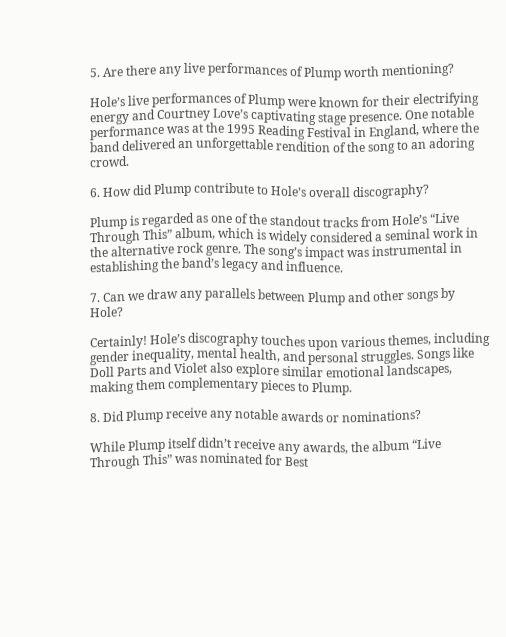5. Are there any live performances of Plump worth mentioning?

Hole’s live performances of Plump were known for their electrifying energy and Courtney Love’s captivating stage presence. One notable performance was at the 1995 Reading Festival in England, where the band delivered an unforgettable rendition of the song to an adoring crowd.

6. How did Plump contribute to Hole’s overall discography?

Plump is regarded as one of the standout tracks from Hole’s “Live Through This” album, which is widely considered a seminal work in the alternative rock genre. The song’s impact was instrumental in establishing the band’s legacy and influence.

7. Can we draw any parallels between Plump and other songs by Hole?

Certainly! Hole’s discography touches upon various themes, including gender inequality, mental health, and personal struggles. Songs like Doll Parts and Violet also explore similar emotional landscapes, making them complementary pieces to Plump.

8. Did Plump receive any notable awards or nominations?

While Plump itself didn’t receive any awards, the album “Live Through This” was nominated for Best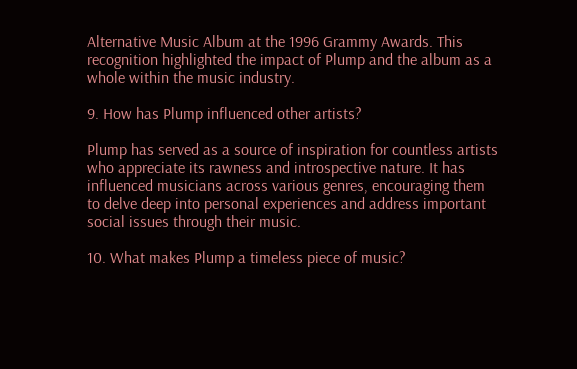Alternative Music Album at the 1996 Grammy Awards. This recognition highlighted the impact of Plump and the album as a whole within the music industry.

9. How has Plump influenced other artists?

Plump has served as a source of inspiration for countless artists who appreciate its rawness and introspective nature. It has influenced musicians across various genres, encouraging them to delve deep into personal experiences and address important social issues through their music.

10. What makes Plump a timeless piece of music?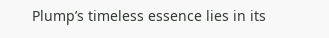Plump’s timeless essence lies in its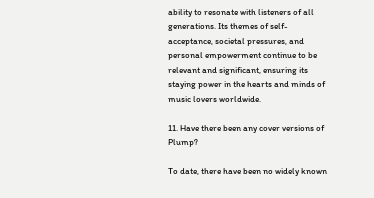ability to resonate with listeners of all generations. Its themes of self-acceptance, societal pressures, and personal empowerment continue to be relevant and significant, ensuring its staying power in the hearts and minds of music lovers worldwide.

11. Have there been any cover versions of Plump?

To date, there have been no widely known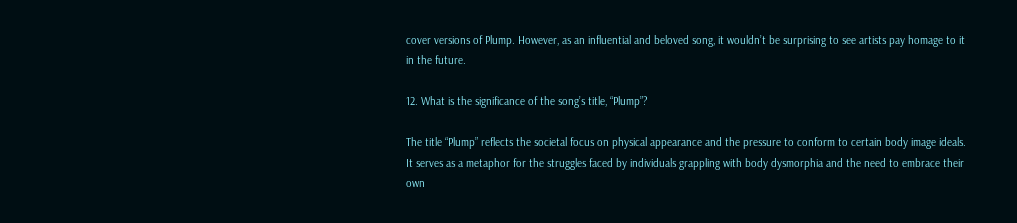cover versions of Plump. However, as an influential and beloved song, it wouldn’t be surprising to see artists pay homage to it in the future.

12. What is the significance of the song’s title, “Plump”?

The title “Plump” reflects the societal focus on physical appearance and the pressure to conform to certain body image ideals. It serves as a metaphor for the struggles faced by individuals grappling with body dysmorphia and the need to embrace their own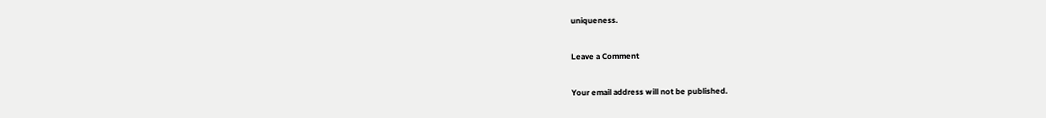uniqueness.

Leave a Comment

Your email address will not be published.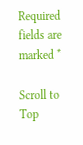Required fields are marked *

Scroll to Top